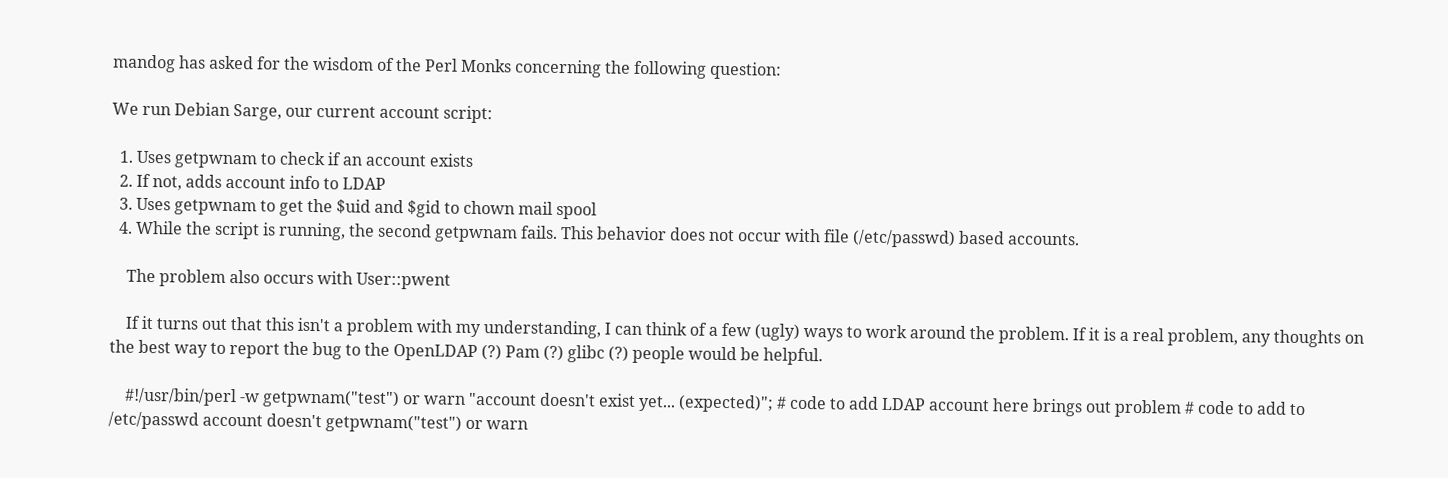mandog has asked for the wisdom of the Perl Monks concerning the following question:

We run Debian Sarge, our current account script:

  1. Uses getpwnam to check if an account exists
  2. If not, adds account info to LDAP
  3. Uses getpwnam to get the $uid and $gid to chown mail spool
  4. While the script is running, the second getpwnam fails. This behavior does not occur with file (/etc/passwd) based accounts.

    The problem also occurs with User::pwent

    If it turns out that this isn't a problem with my understanding, I can think of a few (ugly) ways to work around the problem. If it is a real problem, any thoughts on the best way to report the bug to the OpenLDAP (?) Pam (?) glibc (?) people would be helpful.

    #!/usr/bin/perl -w getpwnam("test") or warn "account doesn't exist yet... (expected)"; # code to add LDAP account here brings out problem # code to add to /etc/passwd account doesn't getpwnam("test") or warn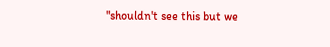"shouldn't see this but we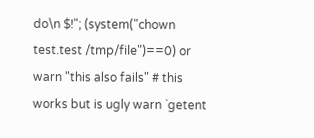do\n $!"; (system("chown test.test /tmp/file")==0) or warn "this also fails" # this works but is ugly warn `getent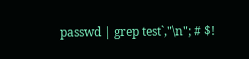passwd | grep test`,"\n"; # $!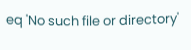eq 'No such file or directory'